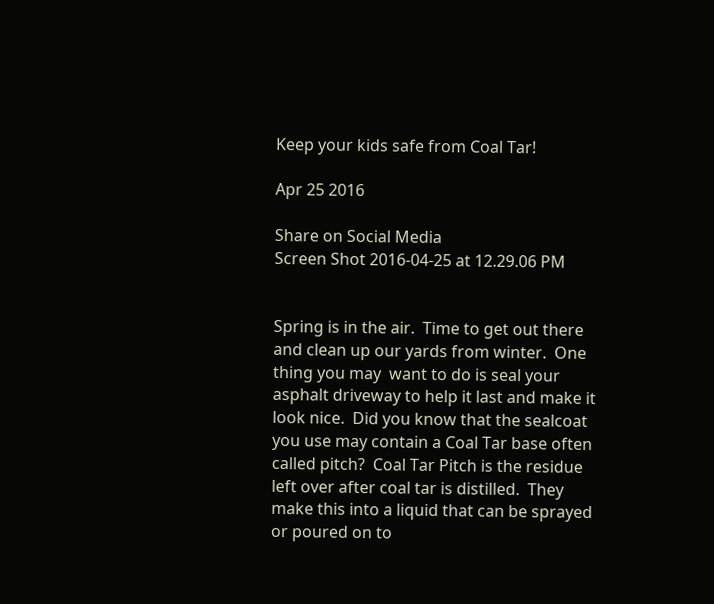Keep your kids safe from Coal Tar!

Apr 25 2016

Share on Social Media
Screen Shot 2016-04-25 at 12.29.06 PM


Spring is in the air.  Time to get out there and clean up our yards from winter.  One thing you may  want to do is seal your asphalt driveway to help it last and make it look nice.  Did you know that the sealcoat you use may contain a Coal Tar base often called pitch?  Coal Tar Pitch is the residue left over after coal tar is distilled.  They make this into a liquid that can be sprayed or poured on to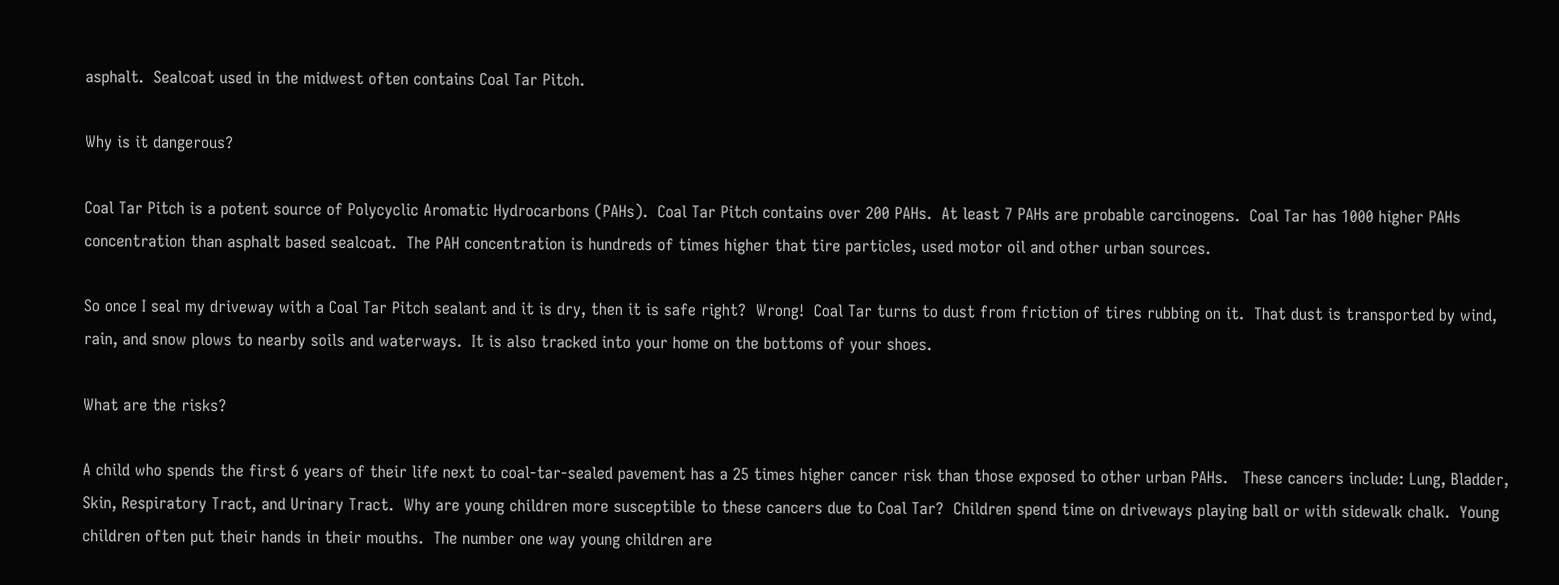asphalt.  Sealcoat used in the midwest often contains Coal Tar Pitch.

Why is it dangerous?

Coal Tar Pitch is a potent source of Polycyclic Aromatic Hydrocarbons (PAHs).  Coal Tar Pitch contains over 200 PAHs.  At least 7 PAHs are probable carcinogens.  Coal Tar has 1000 higher PAHs concentration than asphalt based sealcoat.  The PAH concentration is hundreds of times higher that tire particles, used motor oil and other urban sources.

So once I seal my driveway with a Coal Tar Pitch sealant and it is dry, then it is safe right?  Wrong!  Coal Tar turns to dust from friction of tires rubbing on it.  That dust is transported by wind, rain, and snow plows to nearby soils and waterways.  It is also tracked into your home on the bottoms of your shoes.

What are the risks?

A child who spends the first 6 years of their life next to coal-tar-sealed pavement has a 25 times higher cancer risk than those exposed to other urban PAHs.   These cancers include: Lung, Bladder, Skin, Respiratory Tract, and Urinary Tract.  Why are young children more susceptible to these cancers due to Coal Tar?  Children spend time on driveways playing ball or with sidewalk chalk.  Young children often put their hands in their mouths.  The number one way young children are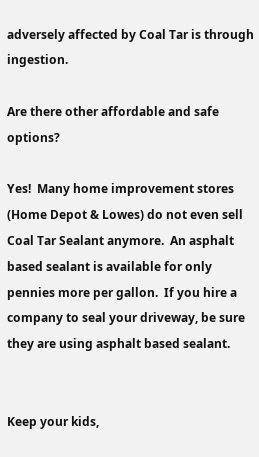adversely affected by Coal Tar is through ingestion.

Are there other affordable and safe options?

Yes!  Many home improvement stores (Home Depot & Lowes) do not even sell Coal Tar Sealant anymore.  An asphalt based sealant is available for only pennies more per gallon.  If you hire a company to seal your driveway, be sure they are using asphalt based sealant.


Keep your kids,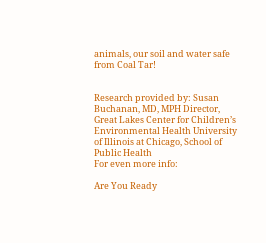animals, our soil and water safe from Coal Tar!


Research provided by: Susan Buchanan, MD, MPH Director, Great Lakes Center for Children’s Environmental Health University of Illinois at Chicago, School of Public Health
For even more info:

Are You Ready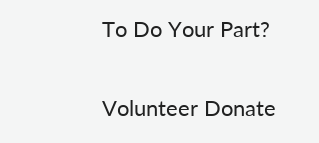To Do Your Part?

Volunteer Donate